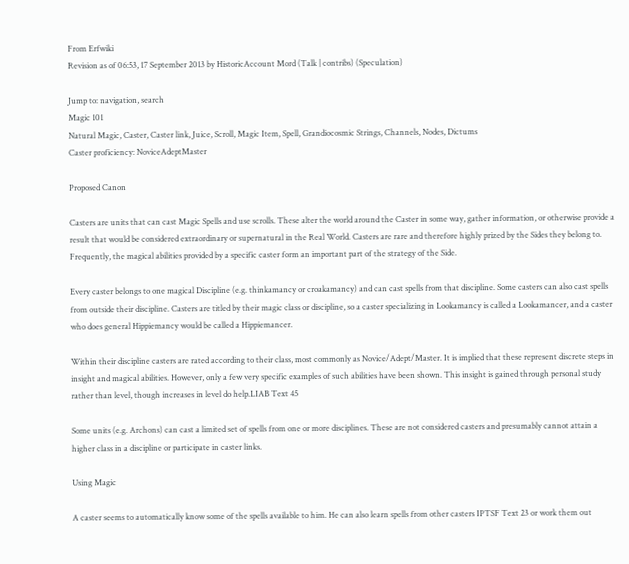From Erfwiki
Revision as of 06:53, 17 September 2013 by HistoricAccount Mord (Talk | contribs) (Speculation)

Jump to: navigation, search
Magic 101
Natural Magic, Caster, Caster link, Juice, Scroll, Magic Item, Spell, Grandiocosmic Strings, Channels, Nodes, Dictums
Caster proficiency: NoviceAdeptMaster

Proposed Canon

Casters are units that can cast Magic Spells and use scrolls. These alter the world around the Caster in some way, gather information, or otherwise provide a result that would be considered extraordinary or supernatural in the Real World. Casters are rare and therefore highly prized by the Sides they belong to. Frequently, the magical abilities provided by a specific caster form an important part of the strategy of the Side.

Every caster belongs to one magical Discipline (e.g. thinkamancy or croakamancy) and can cast spells from that discipline. Some casters can also cast spells from outside their discipline. Casters are titled by their magic class or discipline, so a caster specializing in Lookamancy is called a Lookamancer, and a caster who does general Hippiemancy would be called a Hippiemancer.

Within their discipline casters are rated according to their class, most commonly as Novice/Adept/Master. It is implied that these represent discrete steps in insight and magical abilities. However, only a few very specific examples of such abilities have been shown. This insight is gained through personal study rather than level, though increases in level do help.LIAB Text 45

Some units (e.g. Archons) can cast a limited set of spells from one or more disciplines. These are not considered casters and presumably cannot attain a higher class in a discipline or participate in caster links.

Using Magic

A caster seems to automatically know some of the spells available to him. He can also learn spells from other casters IPTSF Text 23 or work them out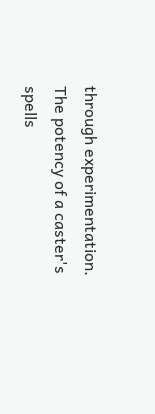through experimentation. The potency of a caster's spells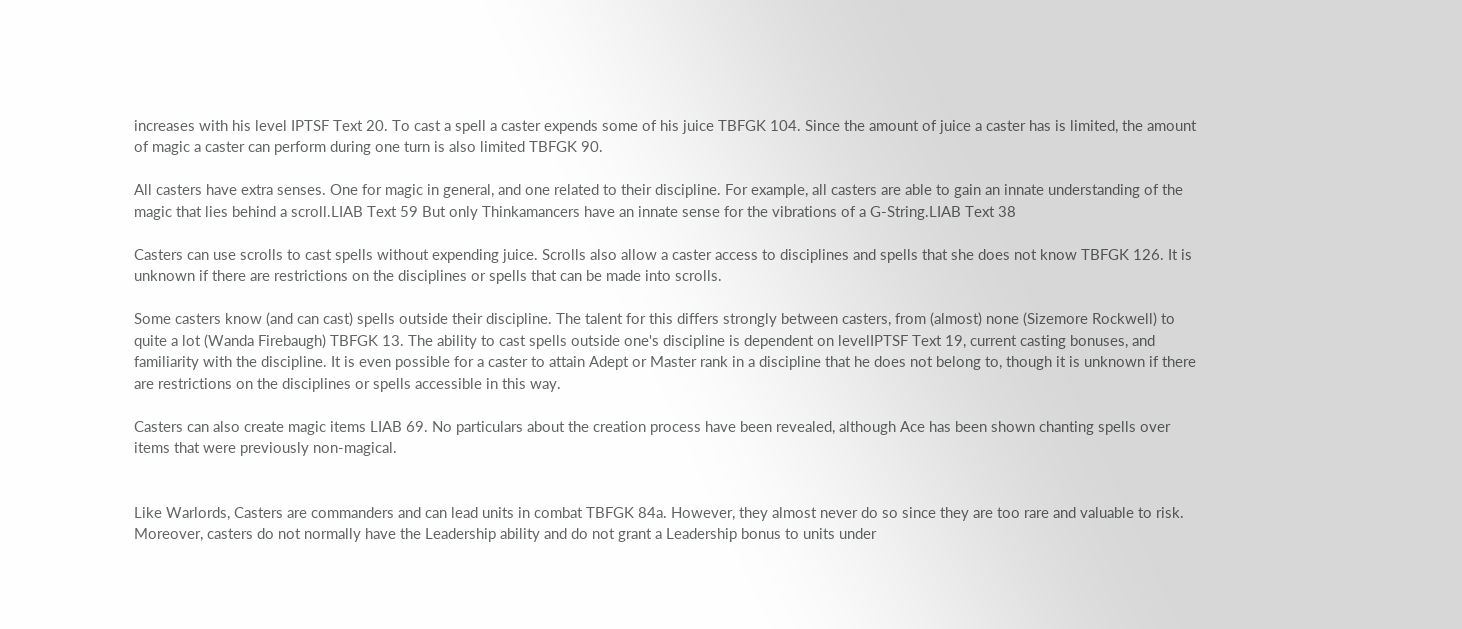increases with his level IPTSF Text 20. To cast a spell a caster expends some of his juice TBFGK 104. Since the amount of juice a caster has is limited, the amount of magic a caster can perform during one turn is also limited TBFGK 90.

All casters have extra senses. One for magic in general, and one related to their discipline. For example, all casters are able to gain an innate understanding of the magic that lies behind a scroll.LIAB Text 59 But only Thinkamancers have an innate sense for the vibrations of a G-String.LIAB Text 38

Casters can use scrolls to cast spells without expending juice. Scrolls also allow a caster access to disciplines and spells that she does not know TBFGK 126. It is unknown if there are restrictions on the disciplines or spells that can be made into scrolls.

Some casters know (and can cast) spells outside their discipline. The talent for this differs strongly between casters, from (almost) none (Sizemore Rockwell) to quite a lot (Wanda Firebaugh) TBFGK 13. The ability to cast spells outside one's discipline is dependent on levelIPTSF Text 19, current casting bonuses, and familiarity with the discipline. It is even possible for a caster to attain Adept or Master rank in a discipline that he does not belong to, though it is unknown if there are restrictions on the disciplines or spells accessible in this way.

Casters can also create magic items LIAB 69. No particulars about the creation process have been revealed, although Ace has been shown chanting spells over items that were previously non-magical.


Like Warlords, Casters are commanders and can lead units in combat TBFGK 84a. However, they almost never do so since they are too rare and valuable to risk. Moreover, casters do not normally have the Leadership ability and do not grant a Leadership bonus to units under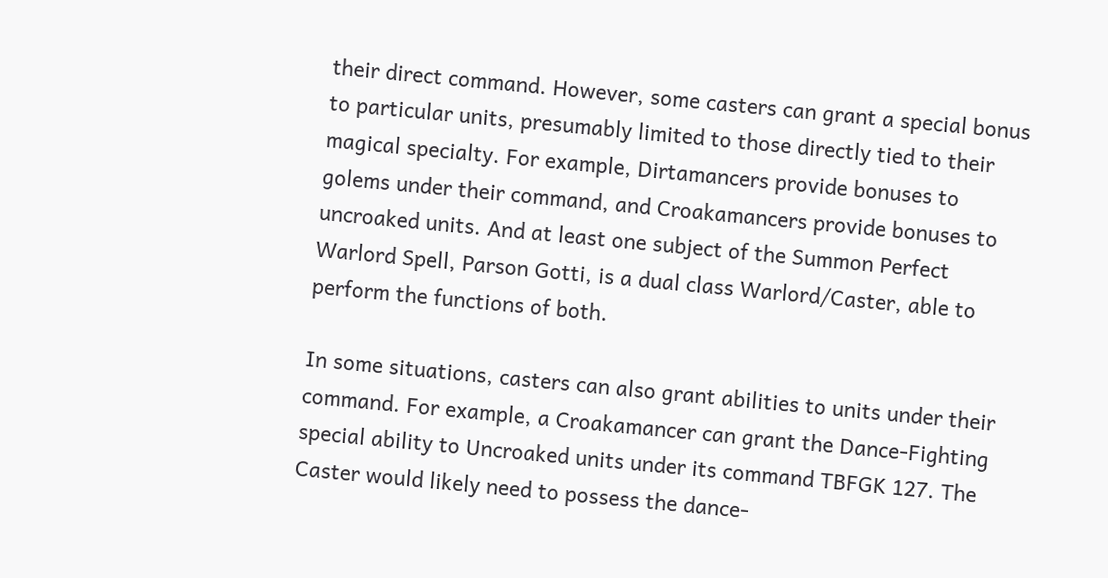their direct command. However, some casters can grant a special bonus to particular units, presumably limited to those directly tied to their magical specialty. For example, Dirtamancers provide bonuses to golems under their command, and Croakamancers provide bonuses to uncroaked units. And at least one subject of the Summon Perfect Warlord Spell, Parson Gotti, is a dual class Warlord/Caster, able to perform the functions of both.

In some situations, casters can also grant abilities to units under their command. For example, a Croakamancer can grant the Dance-Fighting special ability to Uncroaked units under its command TBFGK 127. The Caster would likely need to possess the dance-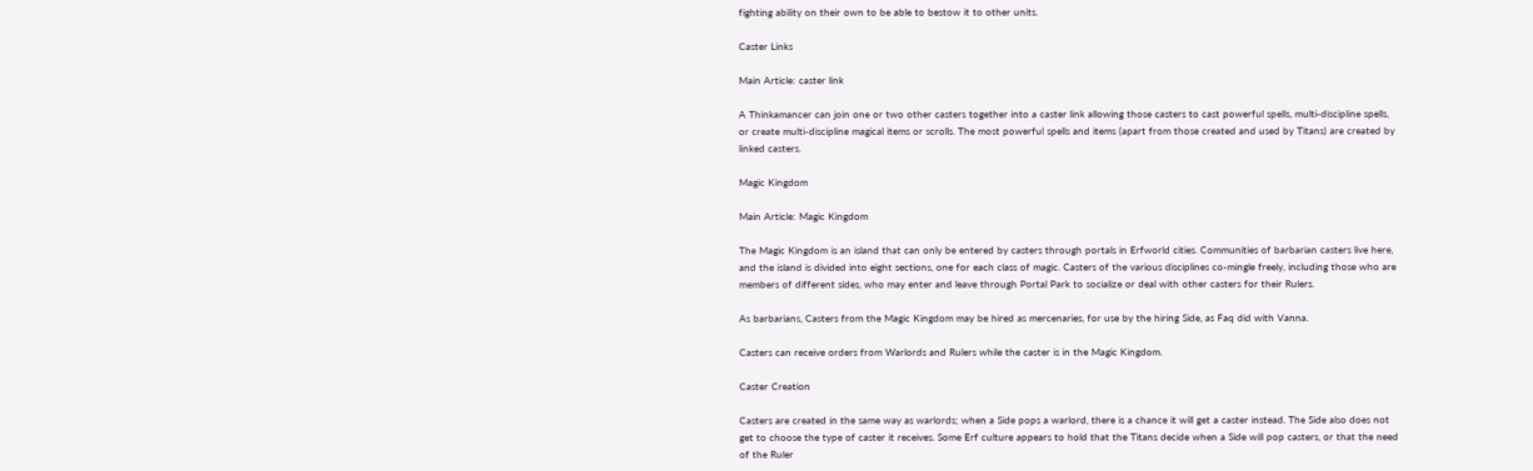fighting ability on their own to be able to bestow it to other units.

Caster Links

Main Article: caster link

A Thinkamancer can join one or two other casters together into a caster link allowing those casters to cast powerful spells, multi-discipline spells, or create multi-discipline magical items or scrolls. The most powerful spells and items (apart from those created and used by Titans) are created by linked casters.

Magic Kingdom

Main Article: Magic Kingdom

The Magic Kingdom is an island that can only be entered by casters through portals in Erfworld cities. Communities of barbarian casters live here, and the island is divided into eight sections, one for each class of magic. Casters of the various disciplines co-mingle freely, including those who are members of different sides, who may enter and leave through Portal Park to socialize or deal with other casters for their Rulers.

As barbarians, Casters from the Magic Kingdom may be hired as mercenaries, for use by the hiring Side, as Faq did with Vanna.

Casters can receive orders from Warlords and Rulers while the caster is in the Magic Kingdom.

Caster Creation

Casters are created in the same way as warlords; when a Side pops a warlord, there is a chance it will get a caster instead. The Side also does not get to choose the type of caster it receives. Some Erf culture appears to hold that the Titans decide when a Side will pop casters, or that the need of the Ruler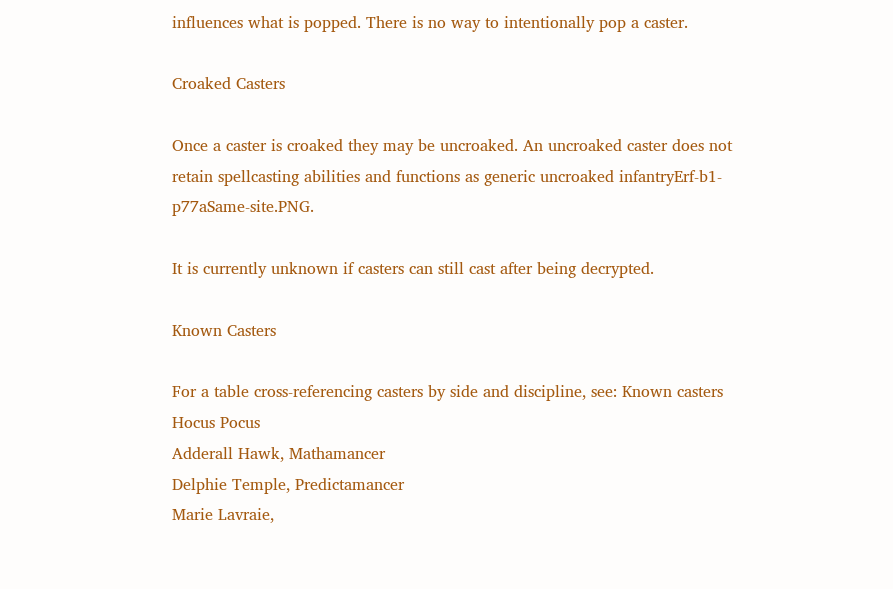influences what is popped. There is no way to intentionally pop a caster.

Croaked Casters

Once a caster is croaked they may be uncroaked. An uncroaked caster does not retain spellcasting abilities and functions as generic uncroaked infantryErf-b1-p77aSame-site.PNG.

It is currently unknown if casters can still cast after being decrypted.

Known Casters

For a table cross-referencing casters by side and discipline, see: Known casters
Hocus Pocus
Adderall Hawk, Mathamancer
Delphie Temple, Predictamancer
Marie Lavraie,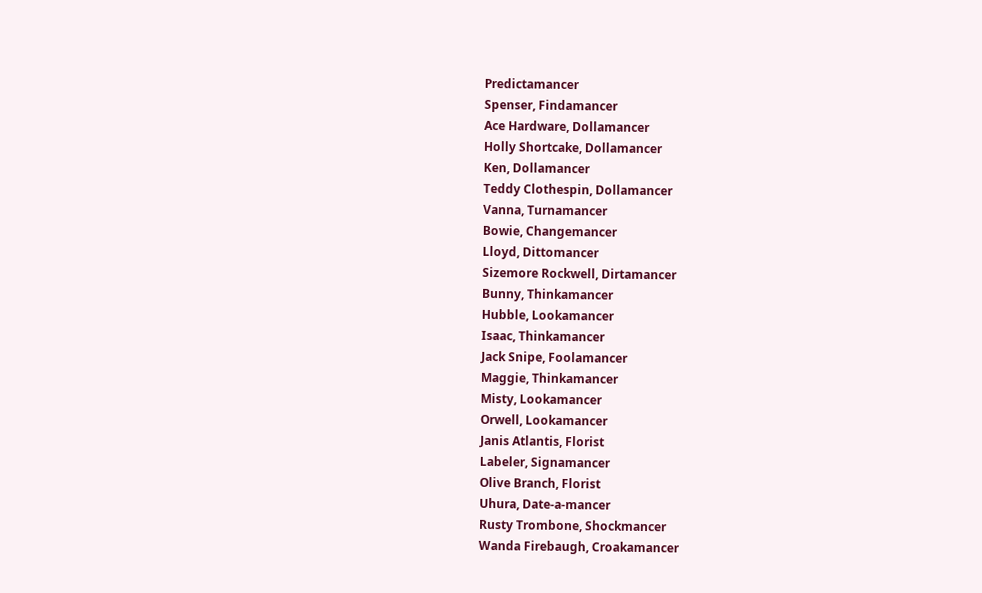Predictamancer
Spenser, Findamancer
Ace Hardware, Dollamancer
Holly Shortcake, Dollamancer
Ken, Dollamancer
Teddy Clothespin, Dollamancer
Vanna, Turnamancer
Bowie, Changemancer
Lloyd, Dittomancer
Sizemore Rockwell, Dirtamancer
Bunny, Thinkamancer
Hubble, Lookamancer
Isaac, Thinkamancer
Jack Snipe, Foolamancer
Maggie, Thinkamancer
Misty, Lookamancer
Orwell, Lookamancer
Janis Atlantis, Florist
Labeler, Signamancer
Olive Branch, Florist
Uhura, Date-a-mancer
Rusty Trombone, Shockmancer
Wanda Firebaugh, Croakamancer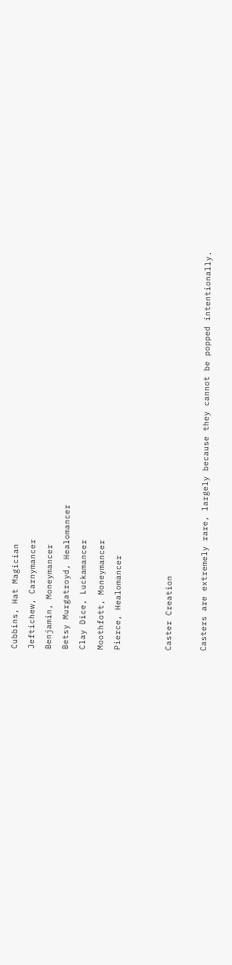Cubbins, Hat Magician
Jeftichew, Carnymancer
Benjamin, Moneymancer
Betsy Murgatroyd, Healomancer
Clay Dice, Luckamancer
Moothfott, Moneymancer
Pierce, Healomancer


Caster Creation

Casters are extremely rare, largely because they cannot be popped intentionally.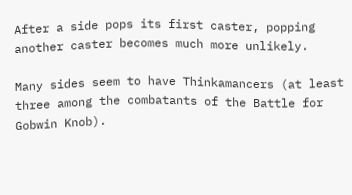After a side pops its first caster, popping another caster becomes much more unlikely.

Many sides seem to have Thinkamancers (at least three among the combatants of the Battle for Gobwin Knob).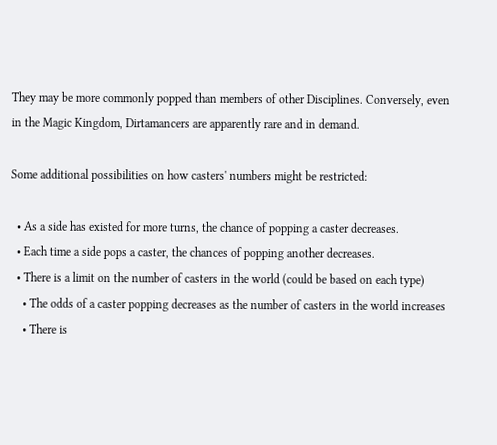They may be more commonly popped than members of other Disciplines. Conversely, even in the Magic Kingdom, Dirtamancers are apparently rare and in demand.

Some additional possibilities on how casters' numbers might be restricted:

  • As a side has existed for more turns, the chance of popping a caster decreases.
  • Each time a side pops a caster, the chances of popping another decreases.
  • There is a limit on the number of casters in the world (could be based on each type)
    • The odds of a caster popping decreases as the number of casters in the world increases
    • There is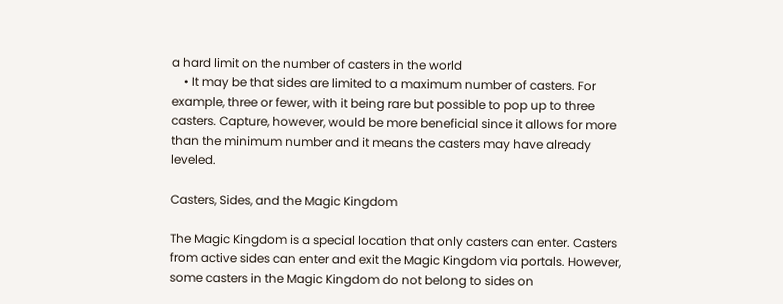a hard limit on the number of casters in the world
    • It may be that sides are limited to a maximum number of casters. For example, three or fewer, with it being rare but possible to pop up to three casters. Capture, however, would be more beneficial since it allows for more than the minimum number and it means the casters may have already leveled.

Casters, Sides, and the Magic Kingdom

The Magic Kingdom is a special location that only casters can enter. Casters from active sides can enter and exit the Magic Kingdom via portals. However, some casters in the Magic Kingdom do not belong to sides on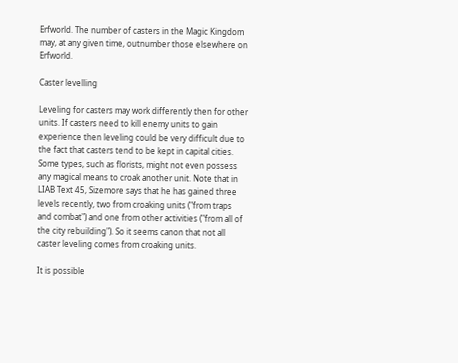Erfworld. The number of casters in the Magic Kingdom may, at any given time, outnumber those elsewhere on Erfworld.

Caster levelling

Leveling for casters may work differently then for other units. If casters need to kill enemy units to gain experience then leveling could be very difficult due to the fact that casters tend to be kept in capital cities. Some types, such as florists, might not even possess any magical means to croak another unit. Note that in LIAB Text 45, Sizemore says that he has gained three levels recently, two from croaking units ("from traps and combat") and one from other activities ("from all of the city rebuilding"). So it seems canon that not all caster leveling comes from croaking units.

It is possible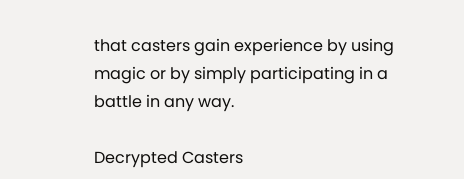that casters gain experience by using magic or by simply participating in a battle in any way.

Decrypted Casters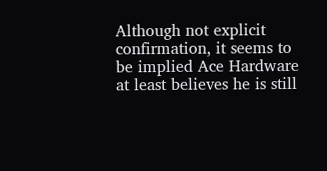Although not explicit confirmation, it seems to be implied Ace Hardware at least believes he is still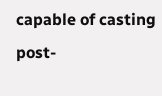capable of casting post-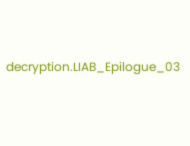decryption.LIAB_Epilogue_03